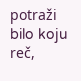potraži bilo koju reč,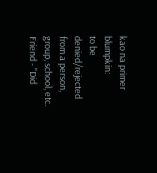kao na primer blumpkin:
to be denied/rejected from a person, group, school, etc.
Friend - "Did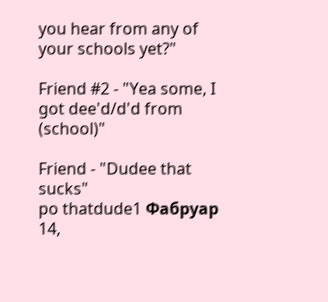you hear from any of your schools yet?"

Friend #2 - "Yea some, I got dee'd/d'd from (school)"

Friend - "Dudee that sucks"
po thatdude1 Фабруар 14,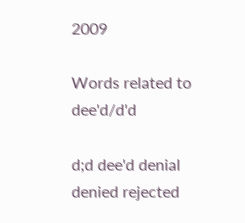2009

Words related to dee'd/d'd

d;d dee'd denial denied rejected